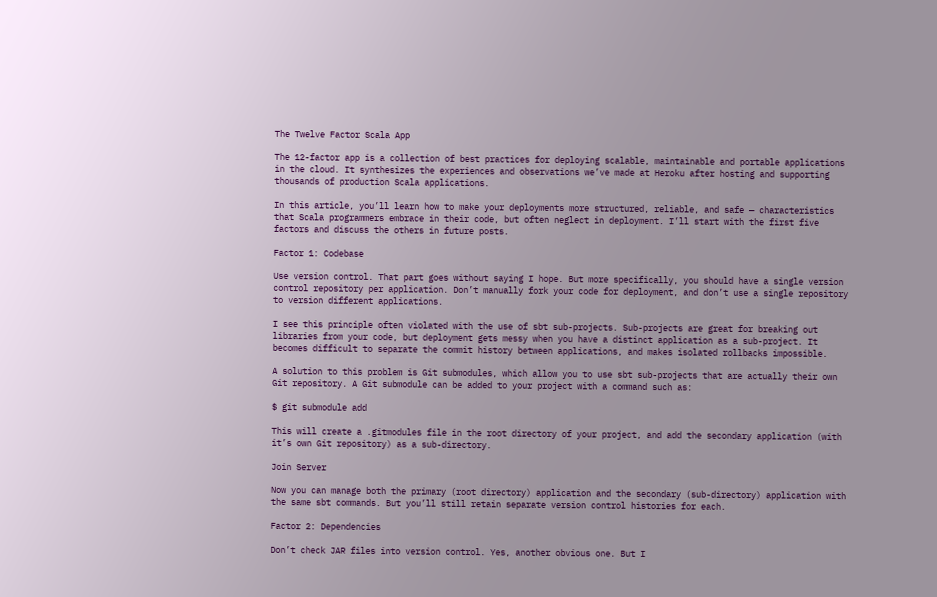The Twelve Factor Scala App

The 12-factor app is a collection of best practices for deploying scalable, maintainable and portable applications in the cloud. It synthesizes the experiences and observations we’ve made at Heroku after hosting and supporting thousands of production Scala applications.

In this article, you’ll learn how to make your deployments more structured, reliable, and safe — characteristics that Scala programmers embrace in their code, but often neglect in deployment. I’ll start with the first five factors and discuss the others in future posts.

Factor 1: Codebase

Use version control. That part goes without saying I hope. But more specifically, you should have a single version control repository per application. Don’t manually fork your code for deployment, and don’t use a single repository to version different applications.

I see this principle often violated with the use of sbt sub-projects. Sub-projects are great for breaking out libraries from your code, but deployment gets messy when you have a distinct application as a sub-project. It becomes difficult to separate the commit history between applications, and makes isolated rollbacks impossible.

A solution to this problem is Git submodules, which allow you to use sbt sub-projects that are actually their own Git repository. A Git submodule can be added to your project with a command such as:

$ git submodule add

This will create a .gitmodules file in the root directory of your project, and add the secondary application (with it’s own Git repository) as a sub-directory.

Join Server

Now you can manage both the primary (root directory) application and the secondary (sub-directory) application with the same sbt commands. But you’ll still retain separate version control histories for each.

Factor 2: Dependencies

Don’t check JAR files into version control. Yes, another obvious one. But I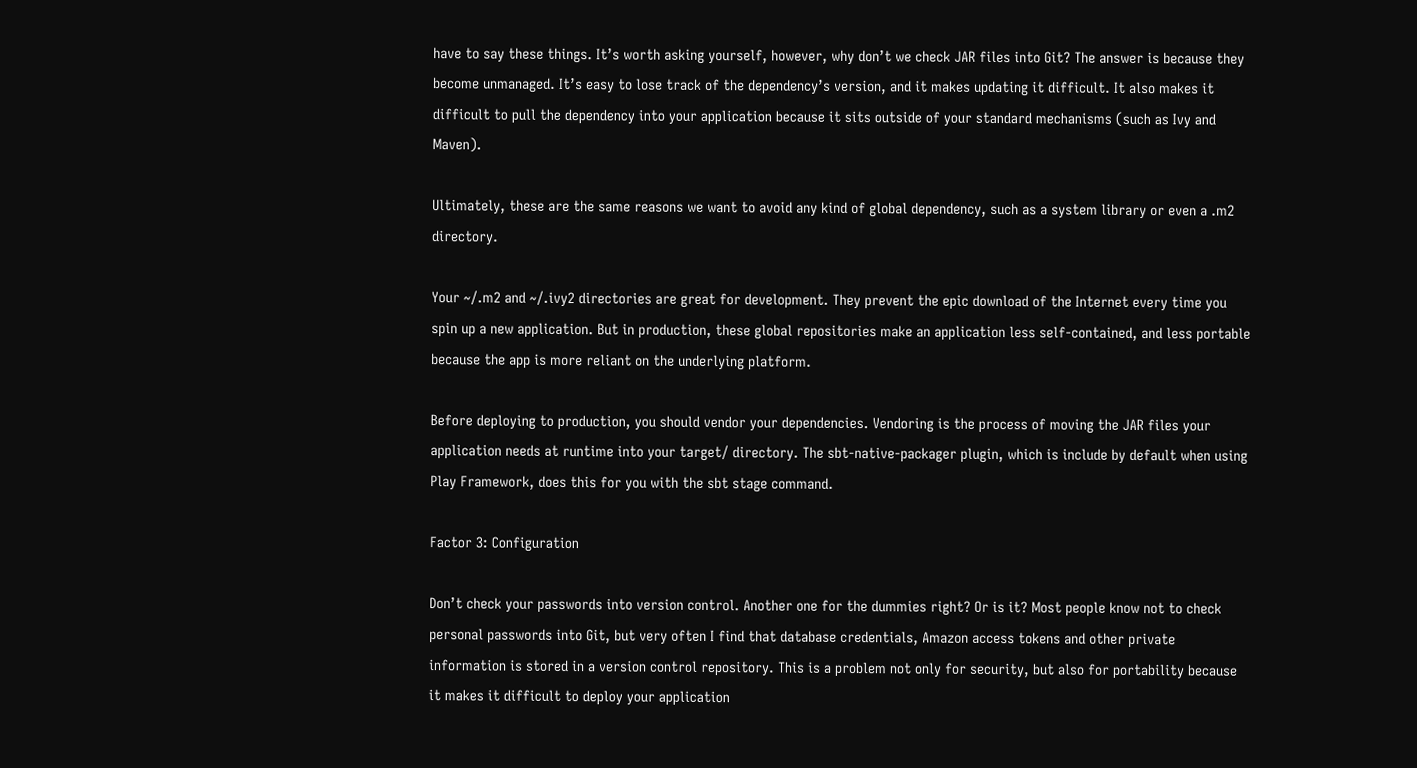have to say these things. It’s worth asking yourself, however, why don’t we check JAR files into Git? The answer is because they become unmanaged. It’s easy to lose track of the dependency’s version, and it makes updating it difficult. It also makes it difficult to pull the dependency into your application because it sits outside of your standard mechanisms (such as Ivy and Maven).

Ultimately, these are the same reasons we want to avoid any kind of global dependency, such as a system library or even a .m2 directory.

Your ~/.m2 and ~/.ivy2 directories are great for development. They prevent the epic download of the Internet every time you spin up a new application. But in production, these global repositories make an application less self-contained, and less portable because the app is more reliant on the underlying platform.

Before deploying to production, you should vendor your dependencies. Vendoring is the process of moving the JAR files your application needs at runtime into your target/ directory. The sbt-native-packager plugin, which is include by default when using Play Framework, does this for you with the sbt stage command.

Factor 3: Configuration

Don’t check your passwords into version control. Another one for the dummies right? Or is it? Most people know not to check personal passwords into Git, but very often I find that database credentials, Amazon access tokens and other private information is stored in a version control repository. This is a problem not only for security, but also for portability because it makes it difficult to deploy your application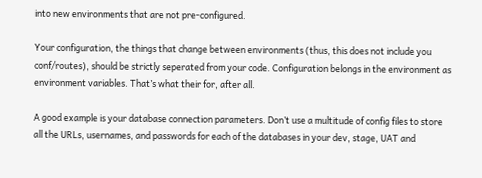into new environments that are not pre-configured.

Your configuration, the things that change between environments (thus, this does not include you conf/routes), should be strictly seperated from your code. Configuration belongs in the environment as environment variables. That’s what their for, after all.

A good example is your database connection parameters. Don’t use a multitude of config files to store all the URLs, usernames, and passwords for each of the databases in your dev, stage, UAT and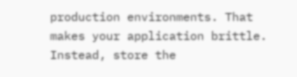production environments. That makes your application brittle. Instead, store the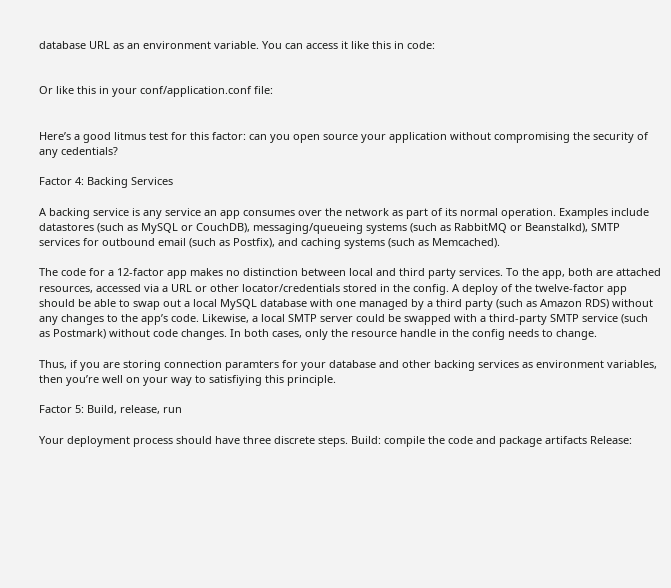database URL as an environment variable. You can access it like this in code:


Or like this in your conf/application.conf file:


Here’s a good litmus test for this factor: can you open source your application without compromising the security of any cedentials?

Factor 4: Backing Services

A backing service is any service an app consumes over the network as part of its normal operation. Examples include datastores (such as MySQL or CouchDB), messaging/queueing systems (such as RabbitMQ or Beanstalkd), SMTP services for outbound email (such as Postfix), and caching systems (such as Memcached).

The code for a 12-factor app makes no distinction between local and third party services. To the app, both are attached resources, accessed via a URL or other locator/credentials stored in the config. A deploy of the twelve-factor app should be able to swap out a local MySQL database with one managed by a third party (such as Amazon RDS) without any changes to the app’s code. Likewise, a local SMTP server could be swapped with a third-party SMTP service (such as Postmark) without code changes. In both cases, only the resource handle in the config needs to change.

Thus, if you are storing connection paramters for your database and other backing services as environment variables, then you’re well on your way to satisfiying this principle.

Factor 5: Build, release, run

Your deployment process should have three discrete steps. Build: compile the code and package artifacts Release: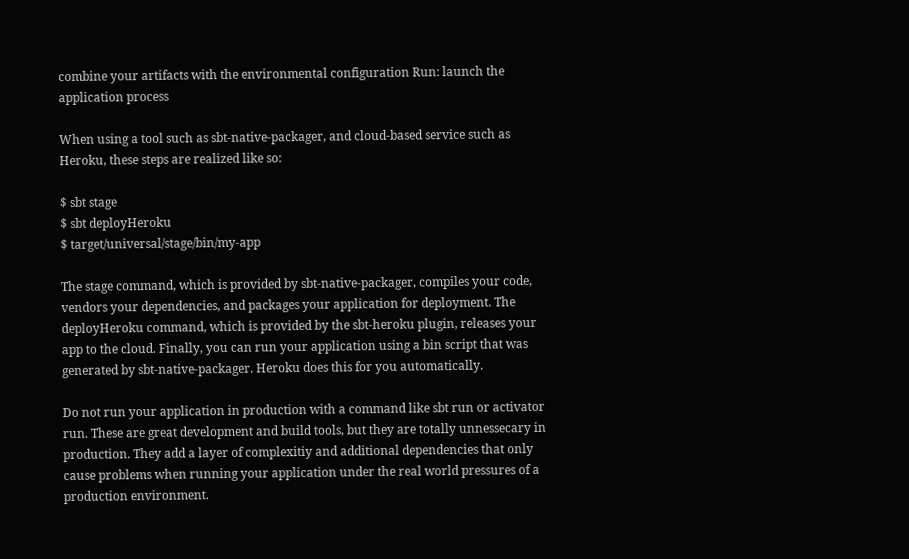combine your artifacts with the environmental configuration Run: launch the application process

When using a tool such as sbt-native-packager, and cloud-based service such as Heroku, these steps are realized like so:

$ sbt stage
$ sbt deployHeroku
$ target/universal/stage/bin/my-app

The stage command, which is provided by sbt-native-packager, compiles your code, vendors your dependencies, and packages your application for deployment. The deployHeroku command, which is provided by the sbt-heroku plugin, releases your app to the cloud. Finally, you can run your application using a bin script that was generated by sbt-native-packager. Heroku does this for you automatically.

Do not run your application in production with a command like sbt run or activator run. These are great development and build tools, but they are totally unnessecary in production. They add a layer of complexitiy and additional dependencies that only cause problems when running your application under the real world pressures of a production environment.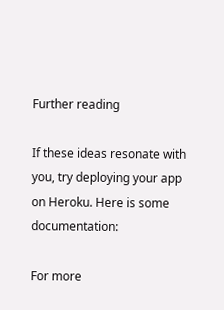Further reading

If these ideas resonate with you, try deploying your app on Heroku. Here is some documentation:

For more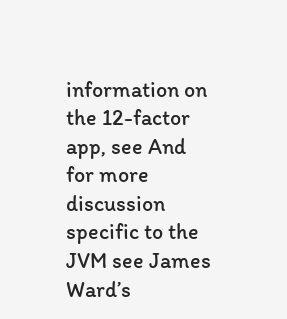information on the 12-factor app, see And for more discussion specific to the JVM see James Ward’s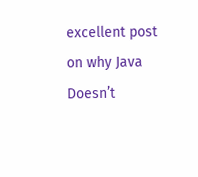excellent post on why Java Doesn’t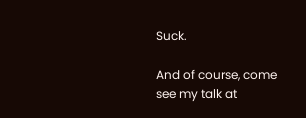Suck.

And of course, come see my talk at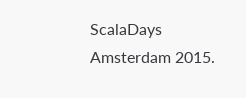ScalaDays Amsterdam 2015.